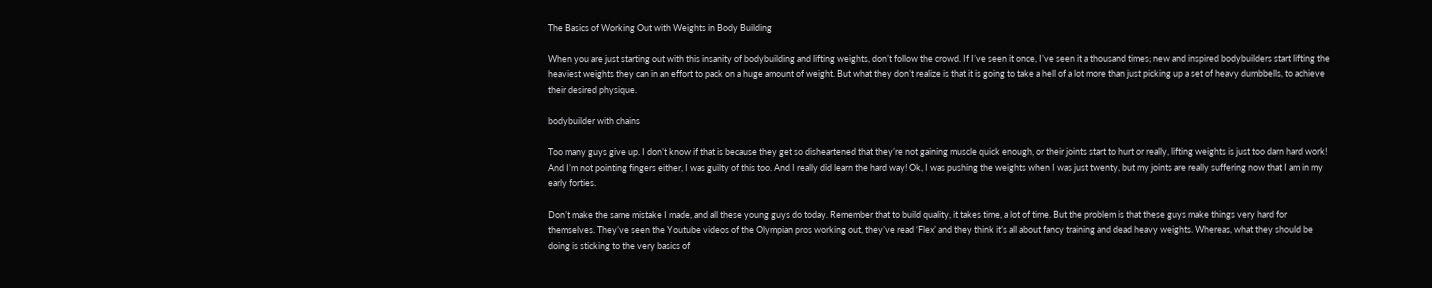The Basics of Working Out with Weights in Body Building

When you are just starting out with this insanity of bodybuilding and lifting weights, don’t follow the crowd. If I’ve seen it once, I’ve seen it a thousand times; new and inspired bodybuilders start lifting the heaviest weights they can in an effort to pack on a huge amount of weight. But what they don’t realize is that it is going to take a hell of a lot more than just picking up a set of heavy dumbbells, to achieve their desired physique.

bodybuilder with chains

Too many guys give up. I don’t know if that is because they get so disheartened that they’re not gaining muscle quick enough, or their joints start to hurt or really, lifting weights is just too darn hard work! And I’m not pointing fingers either, I was guilty of this too. And I really did learn the hard way! Ok, I was pushing the weights when I was just twenty, but my joints are really suffering now that I am in my early forties.

Don’t make the same mistake I made, and all these young guys do today. Remember that to build quality, it takes time, a lot of time. But the problem is that these guys make things very hard for themselves. They’ve seen the Youtube videos of the Olympian pros working out, they’ve read ‘Flex’ and they think it’s all about fancy training and dead heavy weights. Whereas, what they should be doing is sticking to the very basics of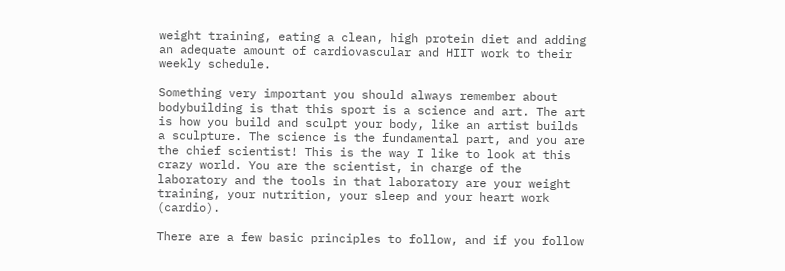weight training, eating a clean, high protein diet and adding an adequate amount of cardiovascular and HIIT work to their weekly schedule.

Something very important you should always remember about bodybuilding is that this sport is a science and art. The art is how you build and sculpt your body, like an artist builds a sculpture. The science is the fundamental part, and you are the chief scientist! This is the way I like to look at this crazy world. You are the scientist, in charge of the laboratory and the tools in that laboratory are your weight training, your nutrition, your sleep and your heart work (cardio).

There are a few basic principles to follow, and if you follow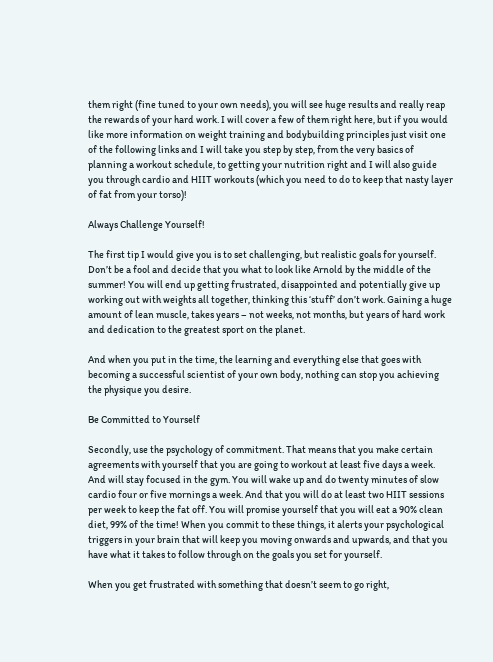them right (fine tuned to your own needs), you will see huge results and really reap the rewards of your hard work. I will cover a few of them right here, but if you would like more information on weight training and bodybuilding principles just visit one of the following links and I will take you step by step, from the very basics of planning a workout schedule, to getting your nutrition right and I will also guide you through cardio and HIIT workouts (which you need to do to keep that nasty layer of fat from your torso)!

Always Challenge Yourself!

The first tip I would give you is to set challenging, but realistic goals for yourself. Don’t be a fool and decide that you what to look like Arnold by the middle of the summer! You will end up getting frustrated, disappointed and potentially give up working out with weights all together, thinking this ‘stuff’ don’t work. Gaining a huge amount of lean muscle, takes years – not weeks, not months, but years of hard work and dedication to the greatest sport on the planet.

And when you put in the time, the learning and everything else that goes with becoming a successful scientist of your own body, nothing can stop you achieving the physique you desire.

Be Committed to Yourself

Secondly, use the psychology of commitment. That means that you make certain agreements with yourself that you are going to workout at least five days a week. And will stay focused in the gym. You will wake up and do twenty minutes of slow cardio four or five mornings a week. And that you will do at least two HIIT sessions per week to keep the fat off. You will promise yourself that you will eat a 90% clean diet, 99% of the time! When you commit to these things, it alerts your psychological triggers in your brain that will keep you moving onwards and upwards, and that you have what it takes to follow through on the goals you set for yourself.

When you get frustrated with something that doesn’t seem to go right,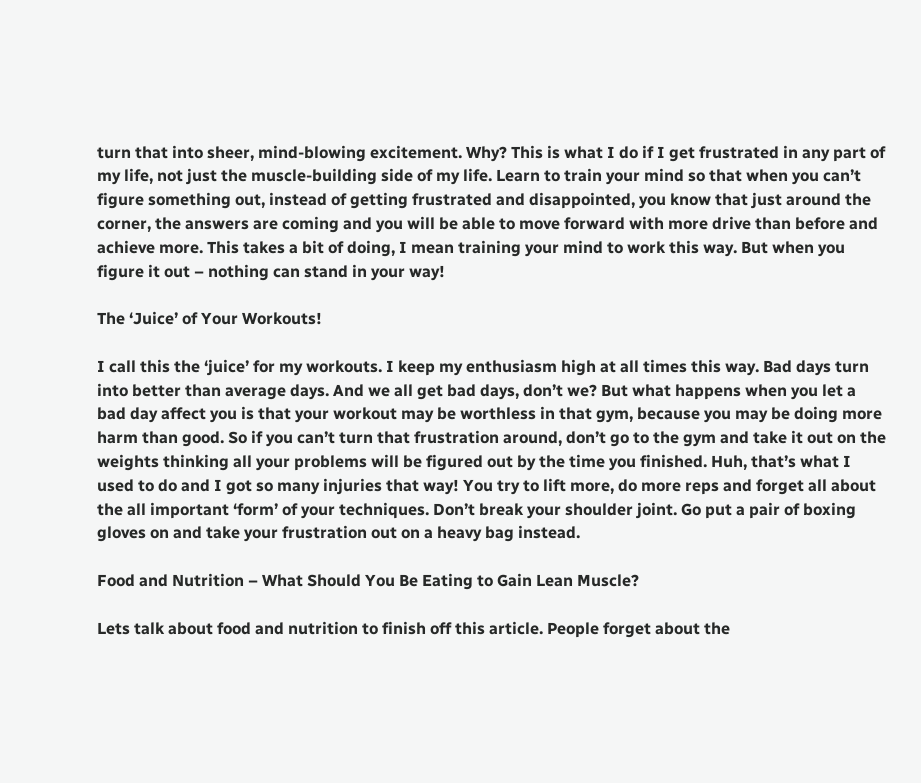turn that into sheer, mind-blowing excitement. Why? This is what I do if I get frustrated in any part of my life, not just the muscle-building side of my life. Learn to train your mind so that when you can’t figure something out, instead of getting frustrated and disappointed, you know that just around the corner, the answers are coming and you will be able to move forward with more drive than before and achieve more. This takes a bit of doing, I mean training your mind to work this way. But when you figure it out – nothing can stand in your way!

The ‘Juice’ of Your Workouts!

I call this the ‘juice’ for my workouts. I keep my enthusiasm high at all times this way. Bad days turn into better than average days. And we all get bad days, don’t we? But what happens when you let a bad day affect you is that your workout may be worthless in that gym, because you may be doing more harm than good. So if you can’t turn that frustration around, don’t go to the gym and take it out on the weights thinking all your problems will be figured out by the time you finished. Huh, that’s what I used to do and I got so many injuries that way! You try to lift more, do more reps and forget all about the all important ‘form’ of your techniques. Don’t break your shoulder joint. Go put a pair of boxing gloves on and take your frustration out on a heavy bag instead.

Food and Nutrition – What Should You Be Eating to Gain Lean Muscle?

Lets talk about food and nutrition to finish off this article. People forget about the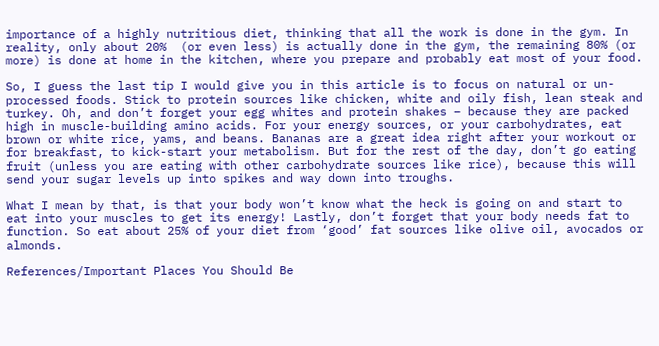importance of a highly nutritious diet, thinking that all the work is done in the gym. In reality, only about 20%  (or even less) is actually done in the gym, the remaining 80% (or more) is done at home in the kitchen, where you prepare and probably eat most of your food.

So, I guess the last tip I would give you in this article is to focus on natural or un-processed foods. Stick to protein sources like chicken, white and oily fish, lean steak and turkey. Oh, and don’t forget your egg whites and protein shakes – because they are packed high in muscle-building amino acids. For your energy sources, or your carbohydrates, eat brown or white rice, yams, and beans. Bananas are a great idea right after your workout or for breakfast, to kick-start your metabolism. But for the rest of the day, don’t go eating fruit (unless you are eating with other carbohydrate sources like rice), because this will send your sugar levels up into spikes and way down into troughs.

What I mean by that, is that your body won’t know what the heck is going on and start to eat into your muscles to get its energy! Lastly, don’t forget that your body needs fat to function. So eat about 25% of your diet from ‘good’ fat sources like olive oil, avocados or almonds.

References/Important Places You Should Be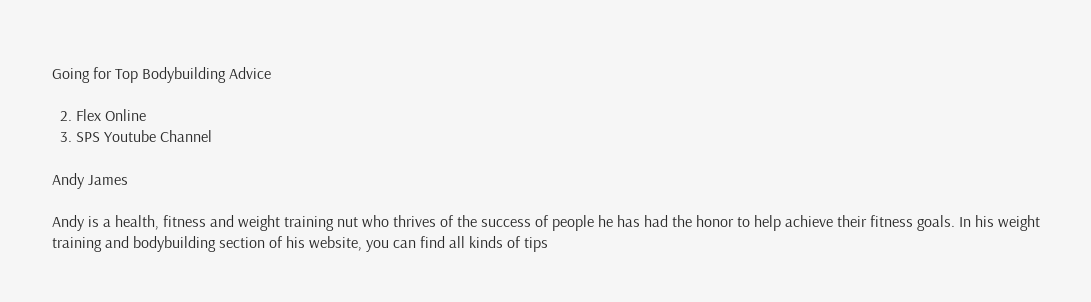Going for Top Bodybuilding Advice

  2. Flex Online
  3. SPS Youtube Channel

Andy James

Andy is a health, fitness and weight training nut who thrives of the success of people he has had the honor to help achieve their fitness goals. In his weight training and bodybuilding section of his website, you can find all kinds of tips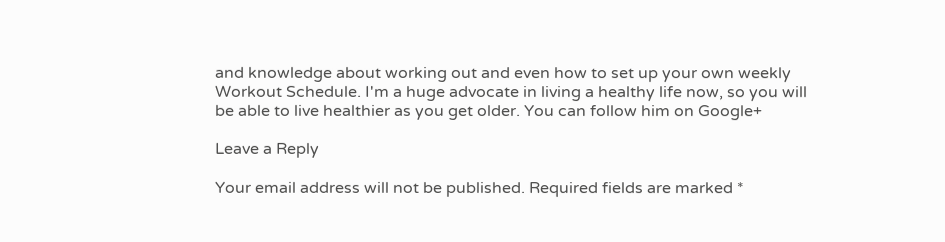and knowledge about working out and even how to set up your own weekly Workout Schedule. I'm a huge advocate in living a healthy life now, so you will be able to live healthier as you get older. You can follow him on Google+

Leave a Reply

Your email address will not be published. Required fields are marked *